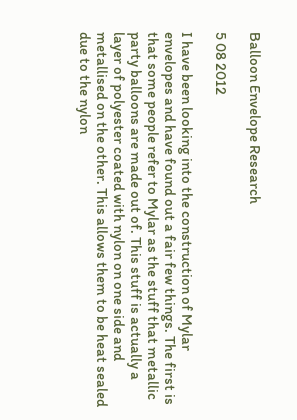Balloon Envelope Research

5 08 2012

I have been looking into the construction of Mylar envelopes and have found out a fair few things. The first is that some people refer to Mylar as the stuff that metallic party balloons are made out of. This stuff is actually a layer of polyester coated with nylon on one side and metallised on the other. This allows them to be heat sealed due to the nylon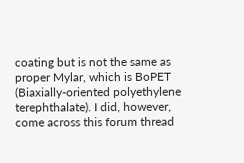coating but is not the same as proper Mylar, which is BoPET (Biaxially-oriented polyethylene terephthalate). I did, however, come across this forum thread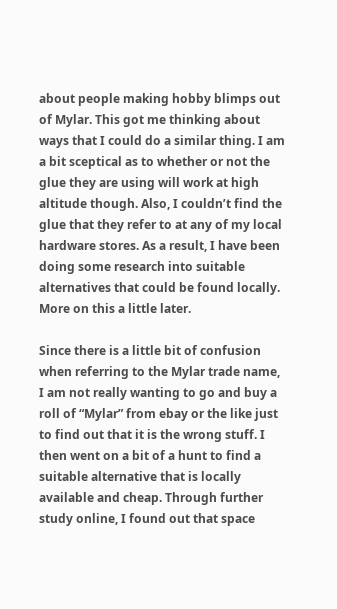about people making hobby blimps out of Mylar. This got me thinking about ways that I could do a similar thing. I am a bit sceptical as to whether or not the glue they are using will work at high altitude though. Also, I couldn’t find the glue that they refer to at any of my local hardware stores. As a result, I have been doing some research into suitable alternatives that could be found locally. More on this a little later.

Since there is a little bit of confusion when referring to the Mylar trade name, I am not really wanting to go and buy a roll of “Mylar” from ebay or the like just to find out that it is the wrong stuff. I then went on a bit of a hunt to find a suitable alternative that is locally available and cheap. Through further study online, I found out that space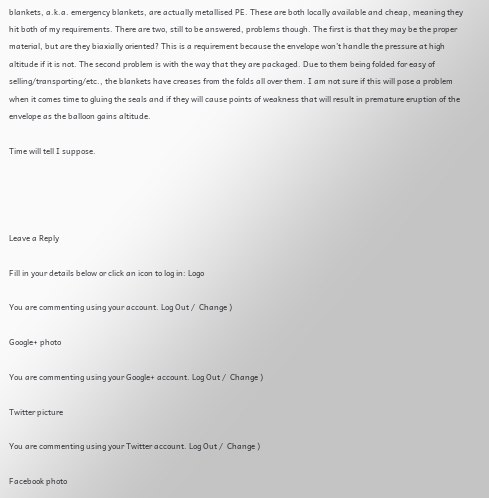blankets, a.k.a. emergency blankets, are actually metallised PE. These are both locally available and cheap, meaning they hit both of my requirements. There are two, still to be answered, problems though. The first is that they may be the proper material, but are they biaxially oriented? This is a requirement because the envelope won’t handle the pressure at high altitude if it is not. The second problem is with the way that they are packaged. Due to them being folded for easy of selling/transporting/etc., the blankets have creases from the folds all over them. I am not sure if this will pose a problem when it comes time to gluing the seals and if they will cause points of weakness that will result in premature eruption of the envelope as the balloon gains altitude.

Time will tell I suppose.




Leave a Reply

Fill in your details below or click an icon to log in: Logo

You are commenting using your account. Log Out /  Change )

Google+ photo

You are commenting using your Google+ account. Log Out /  Change )

Twitter picture

You are commenting using your Twitter account. Log Out /  Change )

Facebook photo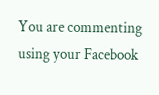You are commenting using your Facebook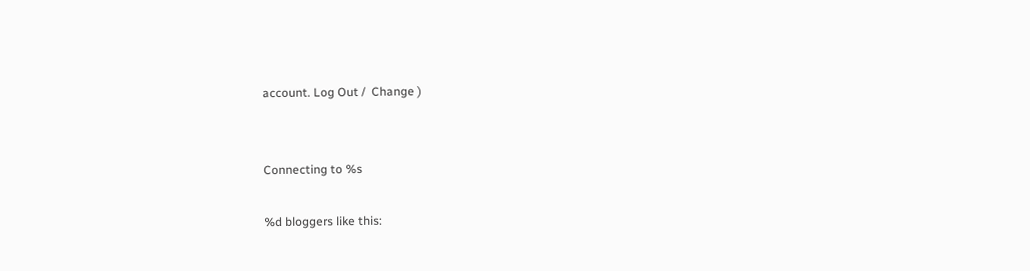account. Log Out /  Change )


Connecting to %s

%d bloggers like this: